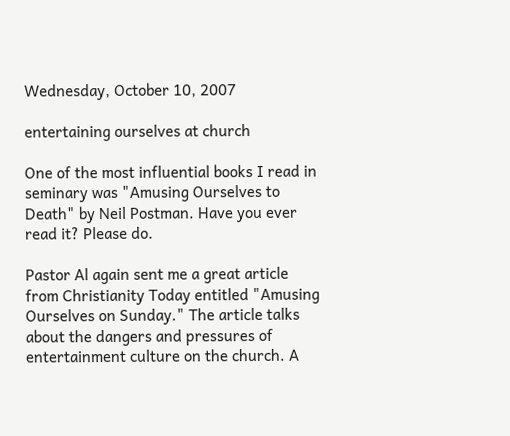Wednesday, October 10, 2007

entertaining ourselves at church

One of the most influential books I read in seminary was "Amusing Ourselves to Death" by Neil Postman. Have you ever read it? Please do.

Pastor Al again sent me a great article from Christianity Today entitled "Amusing Ourselves on Sunday." The article talks about the dangers and pressures of entertainment culture on the church. A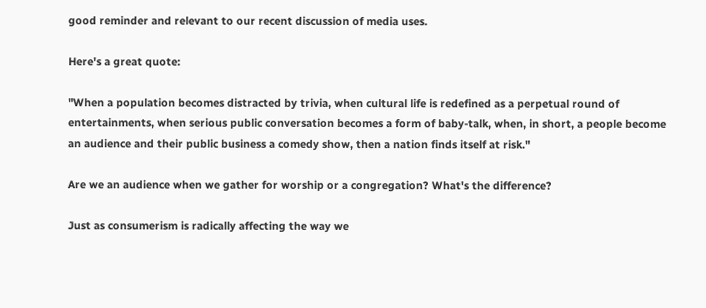good reminder and relevant to our recent discussion of media uses.

Here's a great quote:

"When a population becomes distracted by trivia, when cultural life is redefined as a perpetual round of entertainments, when serious public conversation becomes a form of baby-talk, when, in short, a people become an audience and their public business a comedy show, then a nation finds itself at risk."

Are we an audience when we gather for worship or a congregation? What's the difference?

Just as consumerism is radically affecting the way we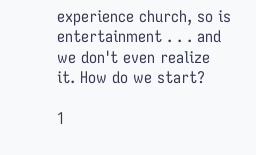experience church, so is entertainment . . . and we don't even realize it. How do we start?

1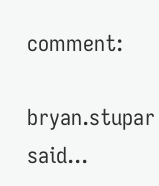comment:

bryan.stupar said...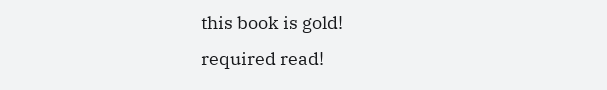this book is gold!
required read!